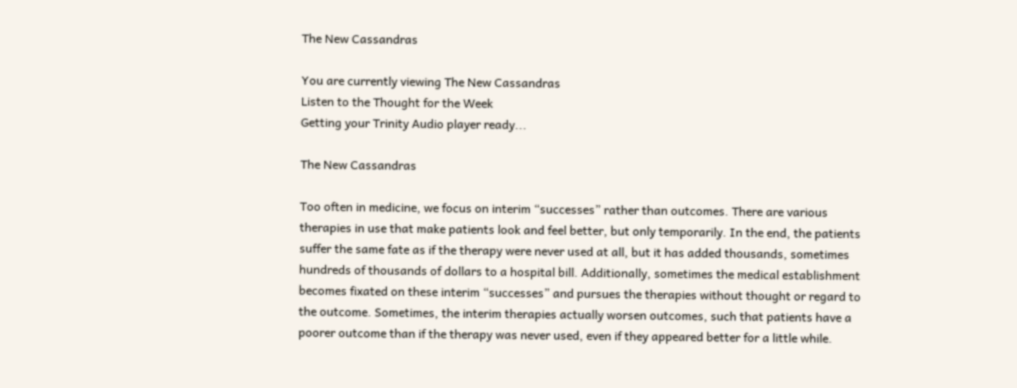The New Cassandras

You are currently viewing The New Cassandras
Listen to the Thought for the Week
Getting your Trinity Audio player ready...

The New Cassandras

Too often in medicine, we focus on interim “successes” rather than outcomes. There are various therapies in use that make patients look and feel better, but only temporarily. In the end, the patients suffer the same fate as if the therapy were never used at all, but it has added thousands, sometimes hundreds of thousands of dollars to a hospital bill. Additionally, sometimes the medical establishment becomes fixated on these interim “successes” and pursues the therapies without thought or regard to the outcome. Sometimes, the interim therapies actually worsen outcomes, such that patients have a poorer outcome than if the therapy was never used, even if they appeared better for a little while.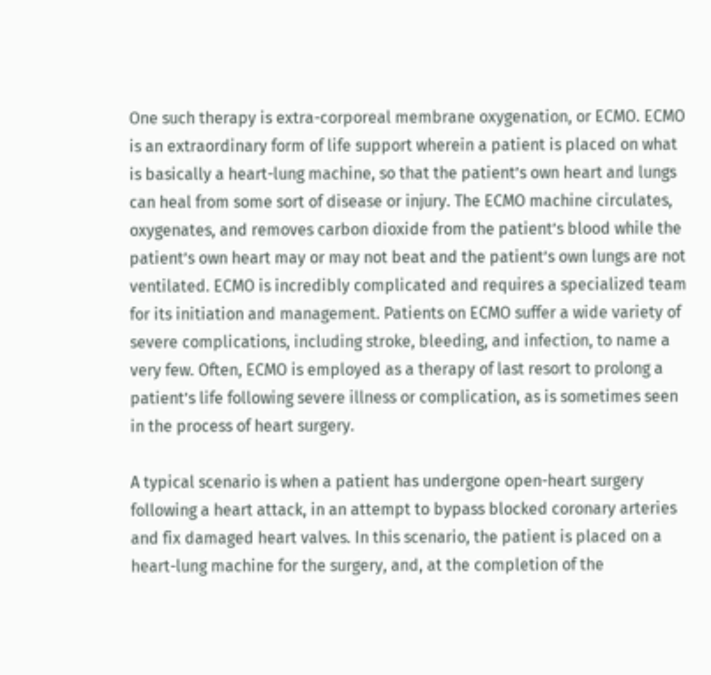One such therapy is extra-corporeal membrane oxygenation, or ECMO. ECMO is an extraordinary form of life support wherein a patient is placed on what is basically a heart-lung machine, so that the patient’s own heart and lungs can heal from some sort of disease or injury. The ECMO machine circulates, oxygenates, and removes carbon dioxide from the patient’s blood while the patient’s own heart may or may not beat and the patient’s own lungs are not ventilated. ECMO is incredibly complicated and requires a specialized team for its initiation and management. Patients on ECMO suffer a wide variety of severe complications, including stroke, bleeding, and infection, to name a very few. Often, ECMO is employed as a therapy of last resort to prolong a patient’s life following severe illness or complication, as is sometimes seen in the process of heart surgery.

A typical scenario is when a patient has undergone open-heart surgery following a heart attack, in an attempt to bypass blocked coronary arteries and fix damaged heart valves. In this scenario, the patient is placed on a heart-lung machine for the surgery, and, at the completion of the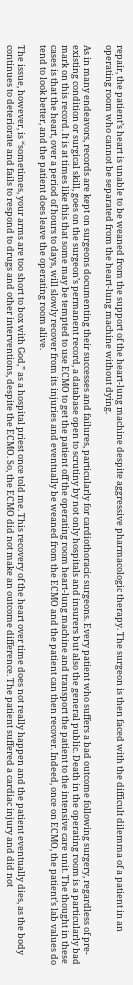repair, the patient’s heart is unable to be weaned from the support of the heart-lung machine despite aggressive pharmacologic therapy. The surgeon is then faced with the difficult dilemma of a patient in an operating room who cannot be separated from the heart-lung machine without dying.

As in many endeavors, records are kept on surgeons documenting their successes and failures, particularly for cardiothoracic surgeons. Every patient who suffers a bad outcome following surgery, regardless of pre-existing condition or surgical skill, goes on the surgeon’s permanent record, a database open to scrutiny by not only hospitals and insurers but also the general public. Death in the operating room is a particularly bad mark on this record. It is at times like this that some may be tempted to use ECMO to get the patient off the operating room heart-lung machine and transport the patient to the intensive care unit. The thought in these cases is that the heart, over a period of hours to days, will slowly recover from its injuries and eventually be weaned from the ECMO and the patient can then recover. Indeed, once on ECMO, the patient’s lab values do tend to look better, and the patient does leave the operating room alive.

The issue, however, is “sometimes, your arms are too short to box with God,” as a hospital priest once told me. This recovery of the heart over time does not really happen and the patient eventually dies, as the body continues to deteriorate and fails to respond to drugs and other interventions, despite the ECMO. So, the ECMO did not make an outcome difference. The patient suffered a cardiac injury and did not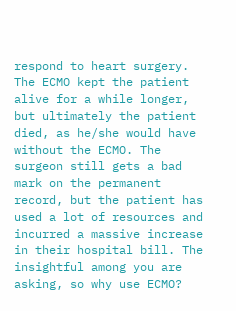respond to heart surgery. The ECMO kept the patient alive for a while longer, but ultimately the patient died, as he/she would have without the ECMO. The surgeon still gets a bad mark on the permanent record, but the patient has used a lot of resources and incurred a massive increase in their hospital bill. The insightful among you are asking, so why use ECMO?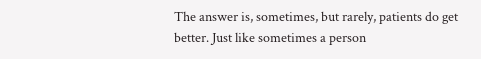The answer is, sometimes, but rarely, patients do get better. Just like sometimes a person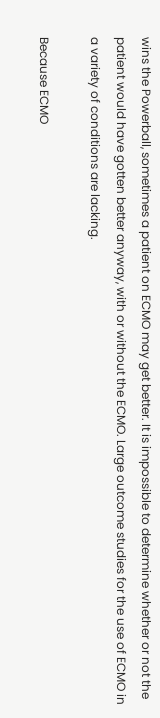wins the Powerball, sometimes a patient on ECMO may get better. It is impossible to determine whether or not the patient would have gotten better anyway, with or without the ECMO. Large outcome studies for the use of ECMO in a variety of conditions are lacking.

Because ECMO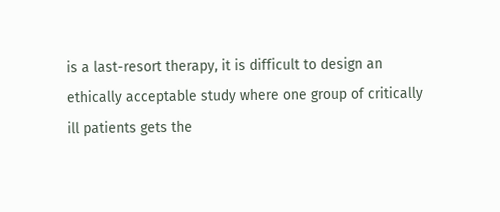is a last-resort therapy, it is difficult to design an ethically acceptable study where one group of critically ill patients gets the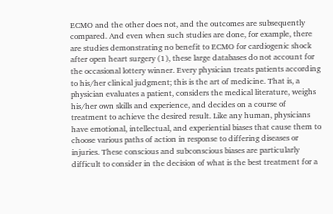ECMO and the other does not, and the outcomes are subsequently compared. And even when such studies are done, for example, there are studies demonstrating no benefit to ECMO for cardiogenic shock after open heart surgery (1), these large databases do not account for the occasional lottery winner. Every physician treats patients according to his/her clinical judgment; this is the art of medicine. That is, a physician evaluates a patient, considers the medical literature, weighs his/her own skills and experience, and decides on a course of treatment to achieve the desired result. Like any human, physicians have emotional, intellectual, and experiential biases that cause them to choose various paths of action in response to differing diseases or injuries. These conscious and subconscious biases are particularly difficult to consider in the decision of what is the best treatment for a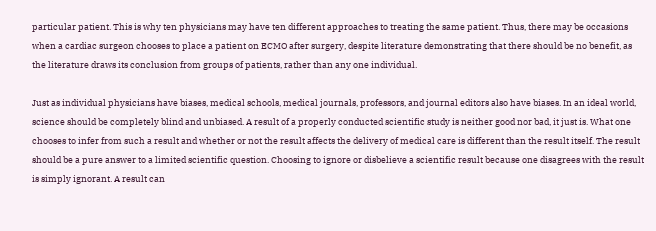particular patient. This is why ten physicians may have ten different approaches to treating the same patient. Thus, there may be occasions when a cardiac surgeon chooses to place a patient on ECMO after surgery, despite literature demonstrating that there should be no benefit, as the literature draws its conclusion from groups of patients, rather than any one individual.

Just as individual physicians have biases, medical schools, medical journals, professors, and journal editors also have biases. In an ideal world, science should be completely blind and unbiased. A result of a properly conducted scientific study is neither good nor bad, it just is. What one chooses to infer from such a result and whether or not the result affects the delivery of medical care is different than the result itself. The result should be a pure answer to a limited scientific question. Choosing to ignore or disbelieve a scientific result because one disagrees with the result is simply ignorant. A result can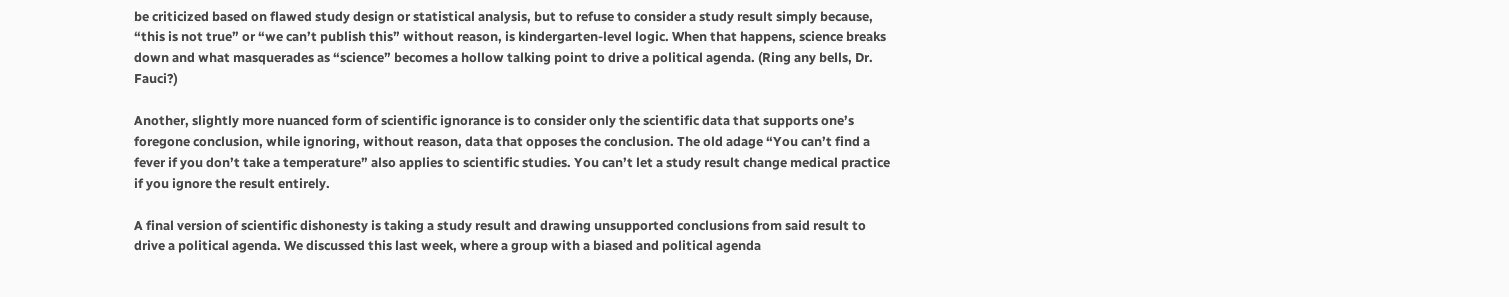be criticized based on flawed study design or statistical analysis, but to refuse to consider a study result simply because, “this is not true” or “we can’t publish this” without reason, is kindergarten-level logic. When that happens, science breaks down and what masquerades as “science” becomes a hollow talking point to drive a political agenda. (Ring any bells, Dr. Fauci?)

Another, slightly more nuanced form of scientific ignorance is to consider only the scientific data that supports one’s foregone conclusion, while ignoring, without reason, data that opposes the conclusion. The old adage “You can’t find a fever if you don’t take a temperature” also applies to scientific studies. You can’t let a study result change medical practice if you ignore the result entirely.

A final version of scientific dishonesty is taking a study result and drawing unsupported conclusions from said result to drive a political agenda. We discussed this last week, where a group with a biased and political agenda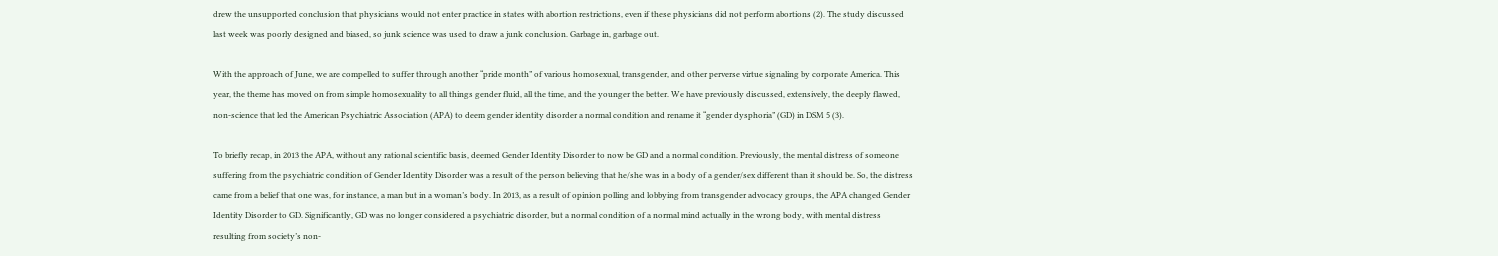drew the unsupported conclusion that physicians would not enter practice in states with abortion restrictions, even if these physicians did not perform abortions (2). The study discussed last week was poorly designed and biased, so junk science was used to draw a junk conclusion. Garbage in, garbage out.

With the approach of June, we are compelled to suffer through another “pride month” of various homosexual, transgender, and other perverse virtue signaling by corporate America. This year, the theme has moved on from simple homosexuality to all things gender fluid, all the time, and the younger the better. We have previously discussed, extensively, the deeply flawed, non-science that led the American Psychiatric Association (APA) to deem gender identity disorder a normal condition and rename it “gender dysphoria” (GD) in DSM 5 (3).

To briefly recap, in 2013 the APA, without any rational scientific basis, deemed Gender Identity Disorder to now be GD and a normal condition. Previously, the mental distress of someone suffering from the psychiatric condition of Gender Identity Disorder was a result of the person believing that he/she was in a body of a gender/sex different than it should be. So, the distress came from a belief that one was, for instance, a man but in a woman’s body. In 2013, as a result of opinion polling and lobbying from transgender advocacy groups, the APA changed Gender Identity Disorder to GD. Significantly, GD was no longer considered a psychiatric disorder, but a normal condition of a normal mind actually in the wrong body, with mental distress resulting from society’s non-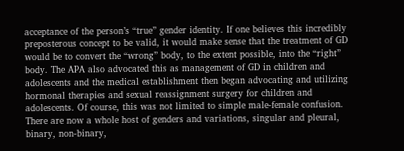acceptance of the person’s “true” gender identity. If one believes this incredibly preposterous concept to be valid, it would make sense that the treatment of GD would be to convert the “wrong” body, to the extent possible, into the “right” body. The APA also advocated this as management of GD in children and adolescents and the medical establishment then began advocating and utilizing hormonal therapies and sexual reassignment surgery for children and adolescents. Of course, this was not limited to simple male-female confusion. There are now a whole host of genders and variations, singular and pleural, binary, non-binary,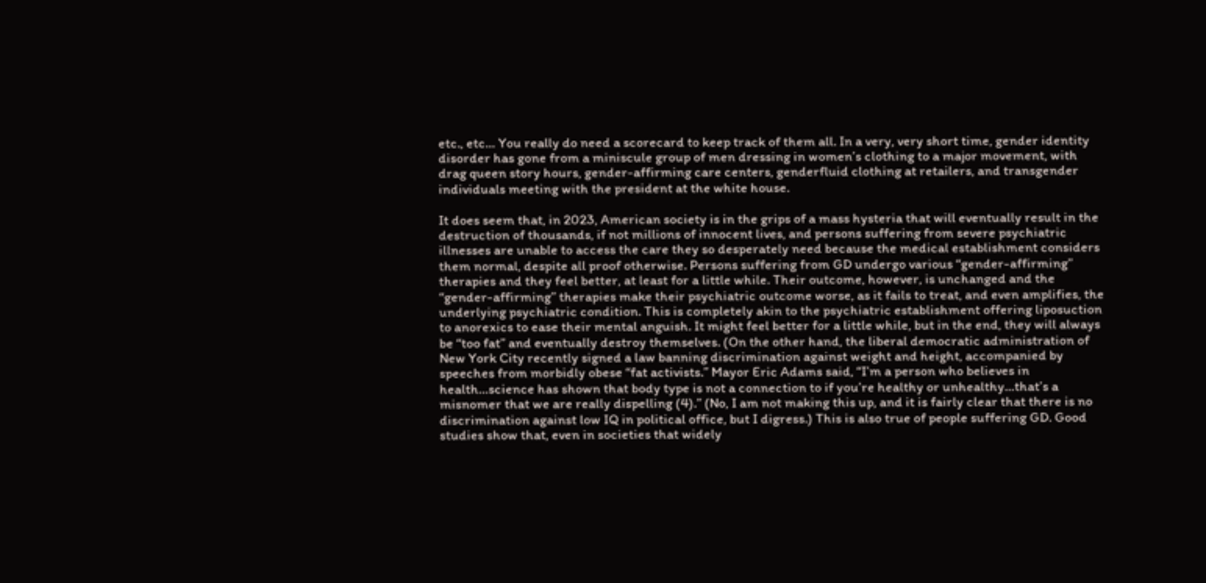etc., etc… You really do need a scorecard to keep track of them all. In a very, very short time, gender identity disorder has gone from a miniscule group of men dressing in women’s clothing to a major movement, with drag queen story hours, gender-affirming care centers, genderfluid clothing at retailers, and transgender individuals meeting with the president at the white house.

It does seem that, in 2023, American society is in the grips of a mass hysteria that will eventually result in the destruction of thousands, if not millions of innocent lives, and persons suffering from severe psychiatric illnesses are unable to access the care they so desperately need because the medical establishment considers them normal, despite all proof otherwise. Persons suffering from GD undergo various “gender-affirming” therapies and they feel better, at least for a little while. Their outcome, however, is unchanged and the “gender-affirming” therapies make their psychiatric outcome worse, as it fails to treat, and even amplifies, the underlying psychiatric condition. This is completely akin to the psychiatric establishment offering liposuction to anorexics to ease their mental anguish. It might feel better for a little while, but in the end, they will always be “too fat” and eventually destroy themselves. (On the other hand, the liberal democratic administration of New York City recently signed a law banning discrimination against weight and height, accompanied by speeches from morbidly obese “fat activists.” Mayor Eric Adams said, “I’m a person who believes in health…science has shown that body type is not a connection to if you’re healthy or unhealthy…that’s a misnomer that we are really dispelling (4).” (No, I am not making this up, and it is fairly clear that there is no discrimination against low IQ in political office, but I digress.) This is also true of people suffering GD. Good studies show that, even in societies that widely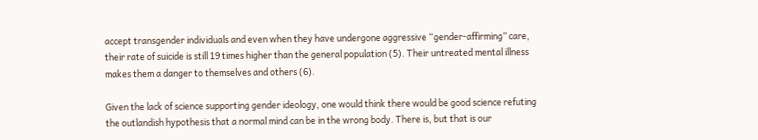accept transgender individuals and even when they have undergone aggressive “gender-affirming” care, their rate of suicide is still 19 times higher than the general population (5). Their untreated mental illness makes them a danger to themselves and others (6).

Given the lack of science supporting gender ideology, one would think there would be good science refuting the outlandish hypothesis that a normal mind can be in the wrong body. There is, but that is our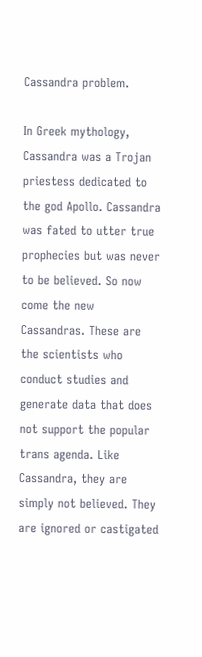Cassandra problem.

In Greek mythology, Cassandra was a Trojan priestess dedicated to the god Apollo. Cassandra was fated to utter true prophecies but was never to be believed. So now come the new Cassandras. These are the scientists who conduct studies and generate data that does not support the popular trans agenda. Like Cassandra, they are simply not believed. They are ignored or castigated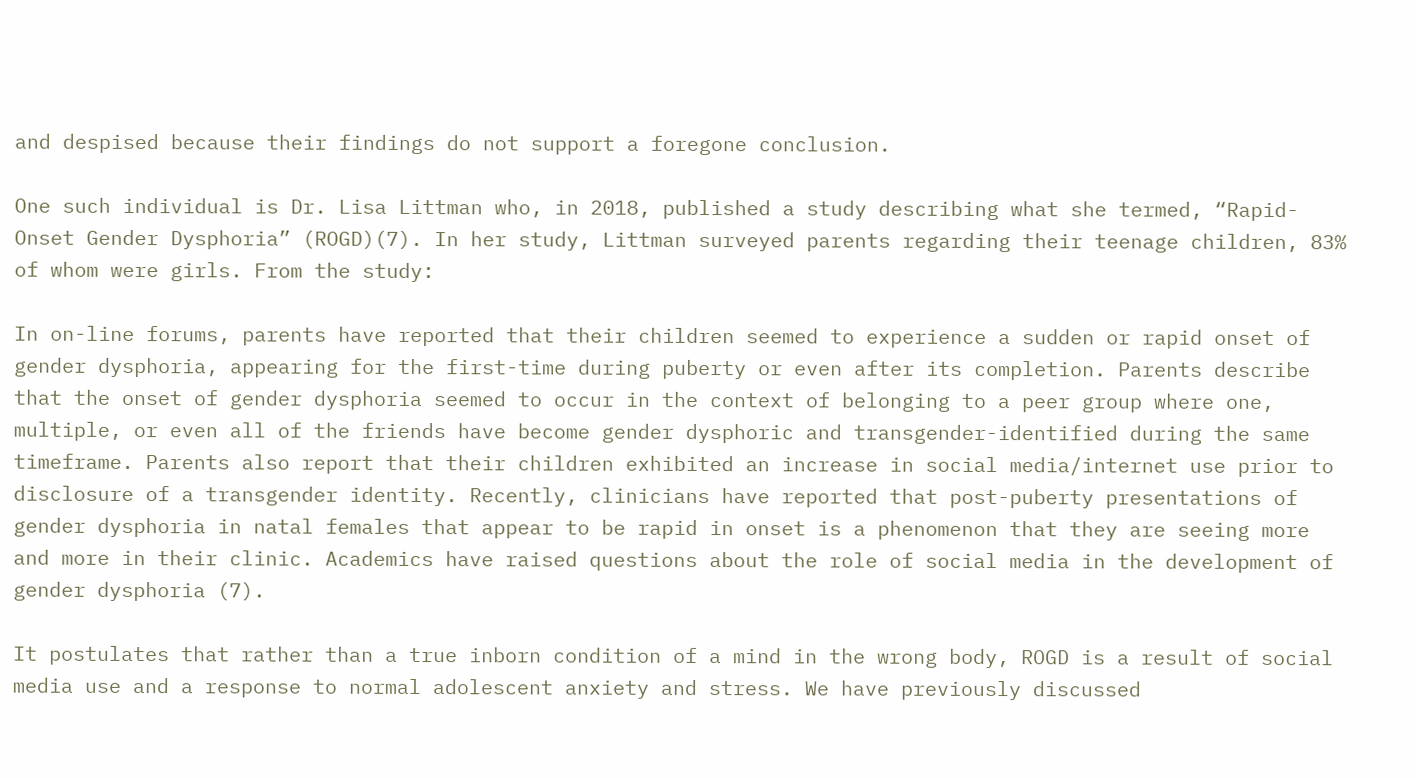and despised because their findings do not support a foregone conclusion.

One such individual is Dr. Lisa Littman who, in 2018, published a study describing what she termed, “Rapid-Onset Gender Dysphoria” (ROGD)(7). In her study, Littman surveyed parents regarding their teenage children, 83% of whom were girls. From the study:

In on-line forums, parents have reported that their children seemed to experience a sudden or rapid onset of gender dysphoria, appearing for the first-time during puberty or even after its completion. Parents describe that the onset of gender dysphoria seemed to occur in the context of belonging to a peer group where one, multiple, or even all of the friends have become gender dysphoric and transgender-identified during the same timeframe. Parents also report that their children exhibited an increase in social media/internet use prior to disclosure of a transgender identity. Recently, clinicians have reported that post-puberty presentations of gender dysphoria in natal females that appear to be rapid in onset is a phenomenon that they are seeing more and more in their clinic. Academics have raised questions about the role of social media in the development of gender dysphoria (7).

It postulates that rather than a true inborn condition of a mind in the wrong body, ROGD is a result of social media use and a response to normal adolescent anxiety and stress. We have previously discussed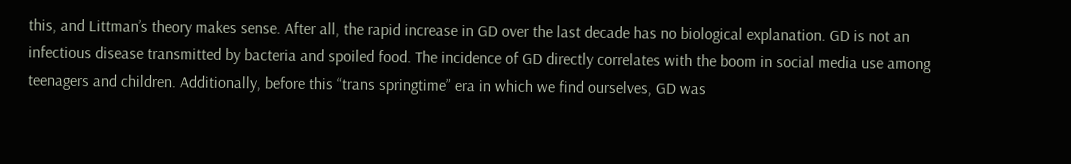this, and Littman’s theory makes sense. After all, the rapid increase in GD over the last decade has no biological explanation. GD is not an infectious disease transmitted by bacteria and spoiled food. The incidence of GD directly correlates with the boom in social media use among teenagers and children. Additionally, before this “trans springtime” era in which we find ourselves, GD was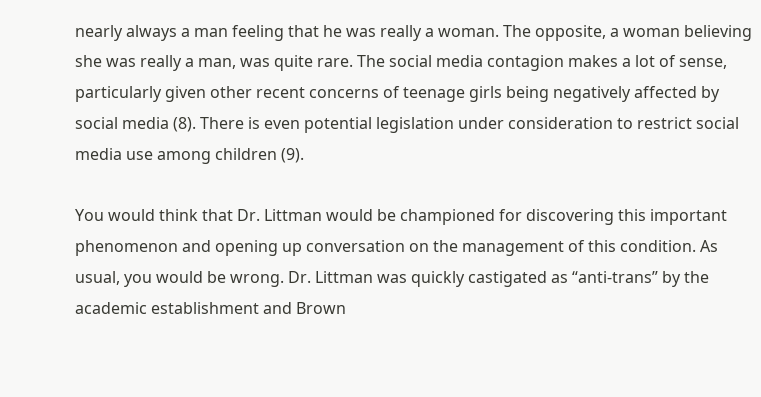nearly always a man feeling that he was really a woman. The opposite, a woman believing she was really a man, was quite rare. The social media contagion makes a lot of sense, particularly given other recent concerns of teenage girls being negatively affected by social media (8). There is even potential legislation under consideration to restrict social media use among children (9).

You would think that Dr. Littman would be championed for discovering this important phenomenon and opening up conversation on the management of this condition. As usual, you would be wrong. Dr. Littman was quickly castigated as “anti-trans” by the academic establishment and Brown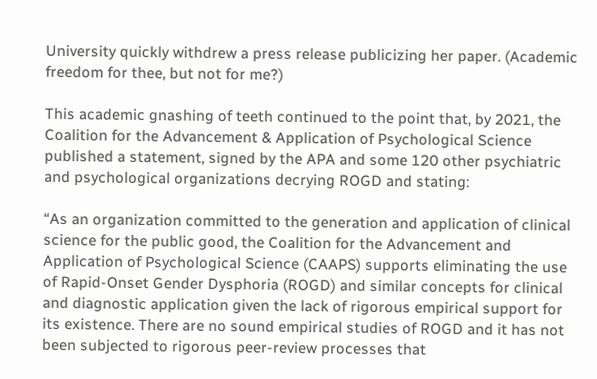University quickly withdrew a press release publicizing her paper. (Academic freedom for thee, but not for me?)

This academic gnashing of teeth continued to the point that, by 2021, the Coalition for the Advancement & Application of Psychological Science published a statement, signed by the APA and some 120 other psychiatric and psychological organizations decrying ROGD and stating:

“As an organization committed to the generation and application of clinical science for the public good, the Coalition for the Advancement and Application of Psychological Science (CAAPS) supports eliminating the use of Rapid-Onset Gender Dysphoria (ROGD) and similar concepts for clinical and diagnostic application given the lack of rigorous empirical support for its existence. There are no sound empirical studies of ROGD and it has not been subjected to rigorous peer-review processes that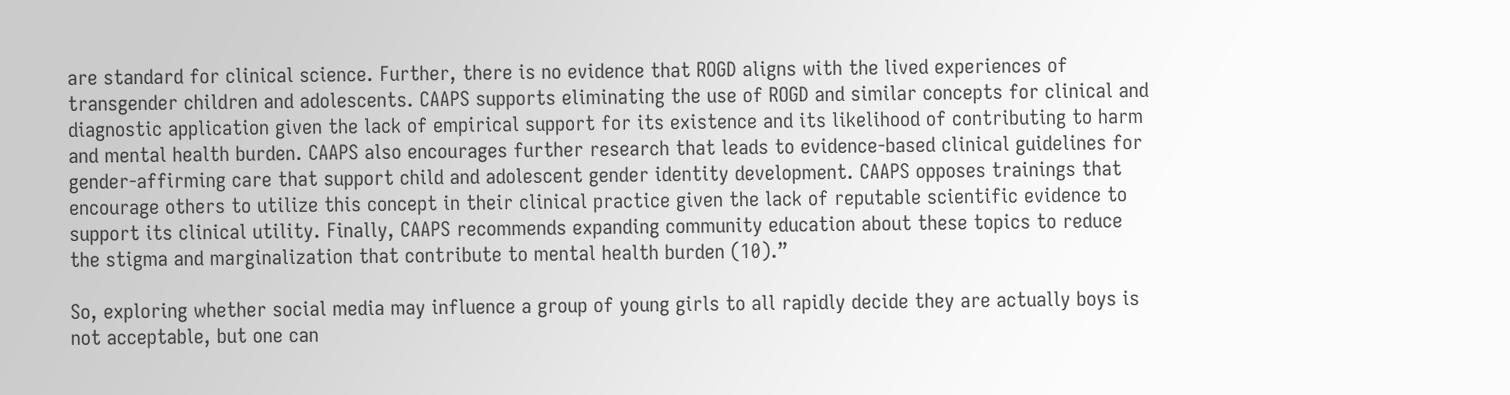are standard for clinical science. Further, there is no evidence that ROGD aligns with the lived experiences of transgender children and adolescents. CAAPS supports eliminating the use of ROGD and similar concepts for clinical and diagnostic application given the lack of empirical support for its existence and its likelihood of contributing to harm and mental health burden. CAAPS also encourages further research that leads to evidence-based clinical guidelines for gender-affirming care that support child and adolescent gender identity development. CAAPS opposes trainings that encourage others to utilize this concept in their clinical practice given the lack of reputable scientific evidence to support its clinical utility. Finally, CAAPS recommends expanding community education about these topics to reduce the stigma and marginalization that contribute to mental health burden (10).”

So, exploring whether social media may influence a group of young girls to all rapidly decide they are actually boys is not acceptable, but one can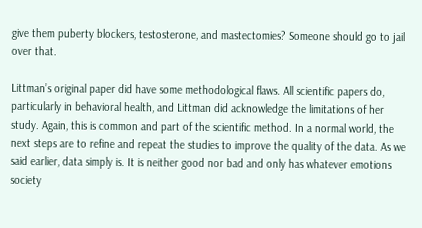give them puberty blockers, testosterone, and mastectomies? Someone should go to jail over that.

Littman’s original paper did have some methodological flaws. All scientific papers do, particularly in behavioral health, and Littman did acknowledge the limitations of her study. Again, this is common and part of the scientific method. In a normal world, the next steps are to refine and repeat the studies to improve the quality of the data. As we said earlier, data simply is. It is neither good nor bad and only has whatever emotions society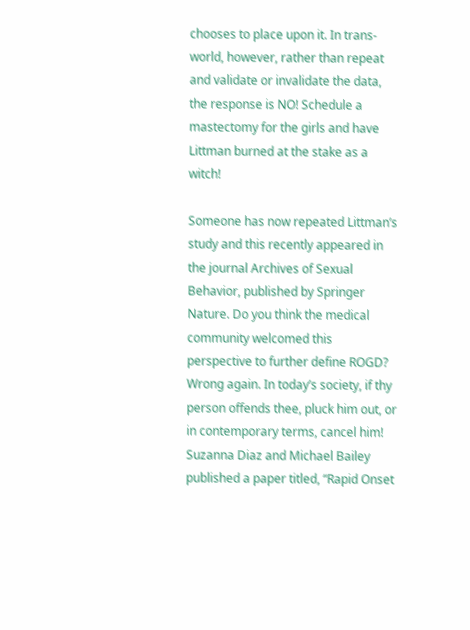chooses to place upon it. In trans-world, however, rather than repeat and validate or invalidate the data, the response is NO! Schedule a mastectomy for the girls and have Littman burned at the stake as a witch!

Someone has now repeated Littman’s study and this recently appeared in the journal Archives of Sexual Behavior, published by Springer Nature. Do you think the medical community welcomed this perspective to further define ROGD? Wrong again. In today’s society, if thy person offends thee, pluck him out, or in contemporary terms, cancel him! Suzanna Diaz and Michael Bailey published a paper titled, “Rapid Onset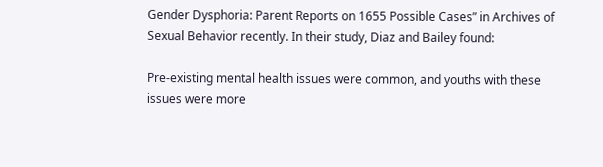Gender Dysphoria: Parent Reports on 1655 Possible Cases” in Archives of Sexual Behavior recently. In their study, Diaz and Bailey found:

Pre-existing mental health issues were common, and youths with these issues were more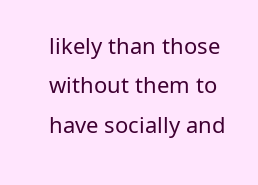likely than those without them to have socially and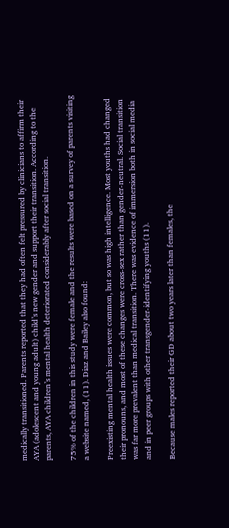medically transitioned. Parents reported that they had often felt pressured by clinicians to affirm their AYA (adolescent and young adult) child’s new gender and support their transition. According to the parents, AYA children’s mental health deteriorated considerably after social transition.

75% of the children in this study were female and the results were based on a survey of parents visiting a website named, (11). Diaz and Bailey also found:

Preexisting mental health issues were common, but so was high intelligence. Most youths had changed their pronouns, and most of these changes were cross-sex rather than gender-neutral. Social transition was far more prevalent than medical transition. There was evidence of immersion both in social media and in peer groups with other transgender-identifying youths (11).

Because males reported their GD about two years later than females, the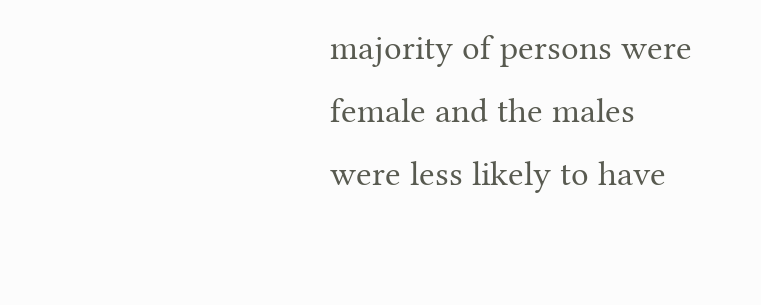majority of persons were female and the males were less likely to have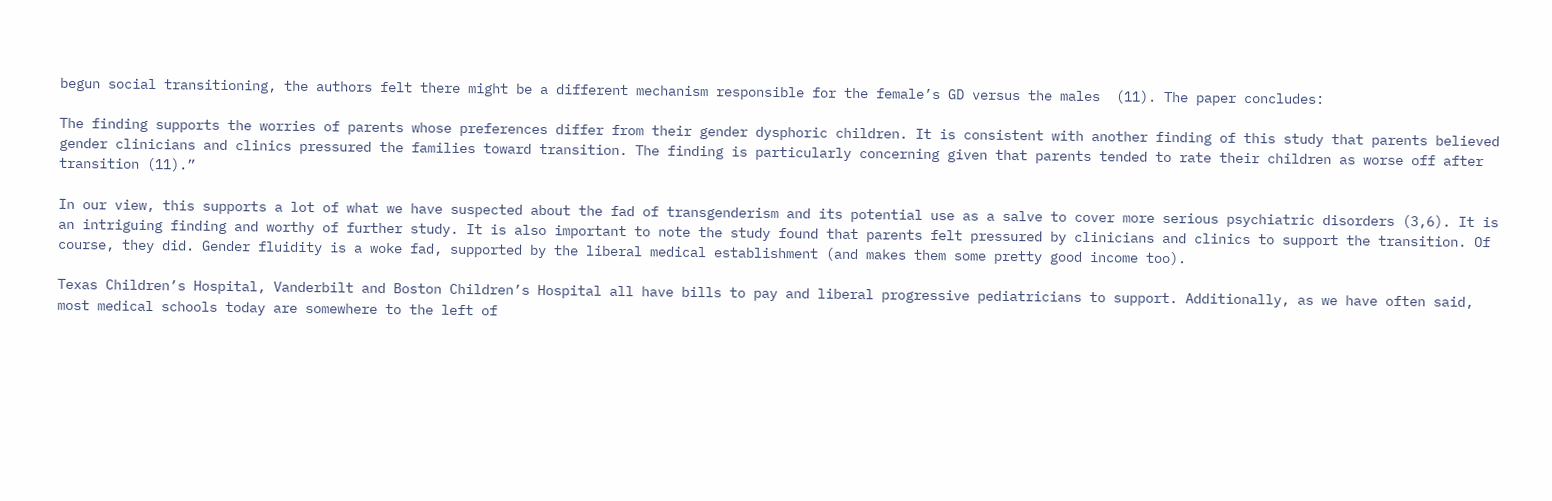begun social transitioning, the authors felt there might be a different mechanism responsible for the female’s GD versus the males  (11). The paper concludes:

The finding supports the worries of parents whose preferences differ from their gender dysphoric children. It is consistent with another finding of this study that parents believed gender clinicians and clinics pressured the families toward transition. The finding is particularly concerning given that parents tended to rate their children as worse off after transition (11).”

In our view, this supports a lot of what we have suspected about the fad of transgenderism and its potential use as a salve to cover more serious psychiatric disorders (3,6). It is an intriguing finding and worthy of further study. It is also important to note the study found that parents felt pressured by clinicians and clinics to support the transition. Of course, they did. Gender fluidity is a woke fad, supported by the liberal medical establishment (and makes them some pretty good income too).

Texas Children’s Hospital, Vanderbilt and Boston Children’s Hospital all have bills to pay and liberal progressive pediatricians to support. Additionally, as we have often said, most medical schools today are somewhere to the left of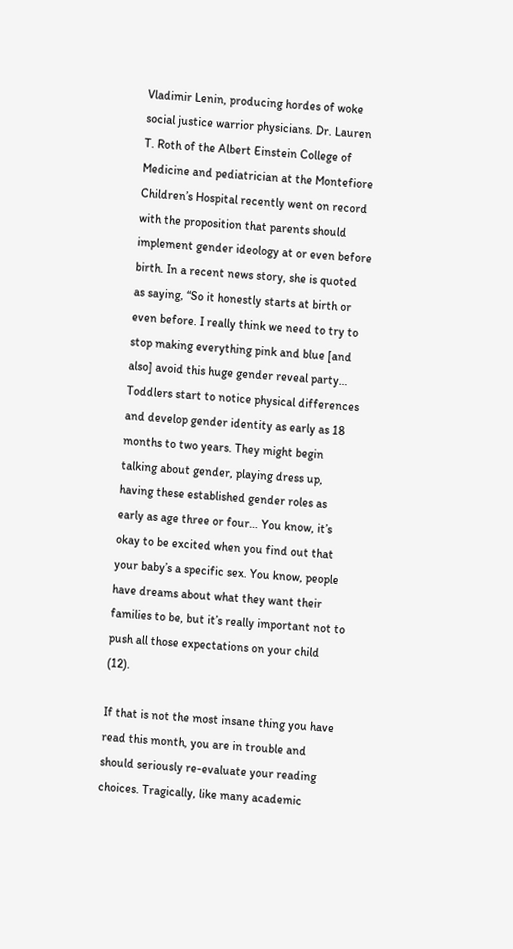Vladimir Lenin, producing hordes of woke social justice warrior physicians. Dr. Lauren T. Roth of the Albert Einstein College of Medicine and pediatrician at the Montefiore Children’s Hospital recently went on record with the proposition that parents should implement gender ideology at or even before birth. In a recent news story, she is quoted as saying, “So it honestly starts at birth or even before. I really think we need to try to stop making everything pink and blue [and also] avoid this huge gender reveal party… Toddlers start to notice physical differences and develop gender identity as early as 18 months to two years. They might begin talking about gender, playing dress up, having these established gender roles as early as age three or four… You know, it’s okay to be excited when you find out that your baby’s a specific sex. You know, people have dreams about what they want their families to be, but it’s really important not to push all those expectations on your child (12).

If that is not the most insane thing you have read this month, you are in trouble and should seriously re-evaluate your reading choices. Tragically, like many academic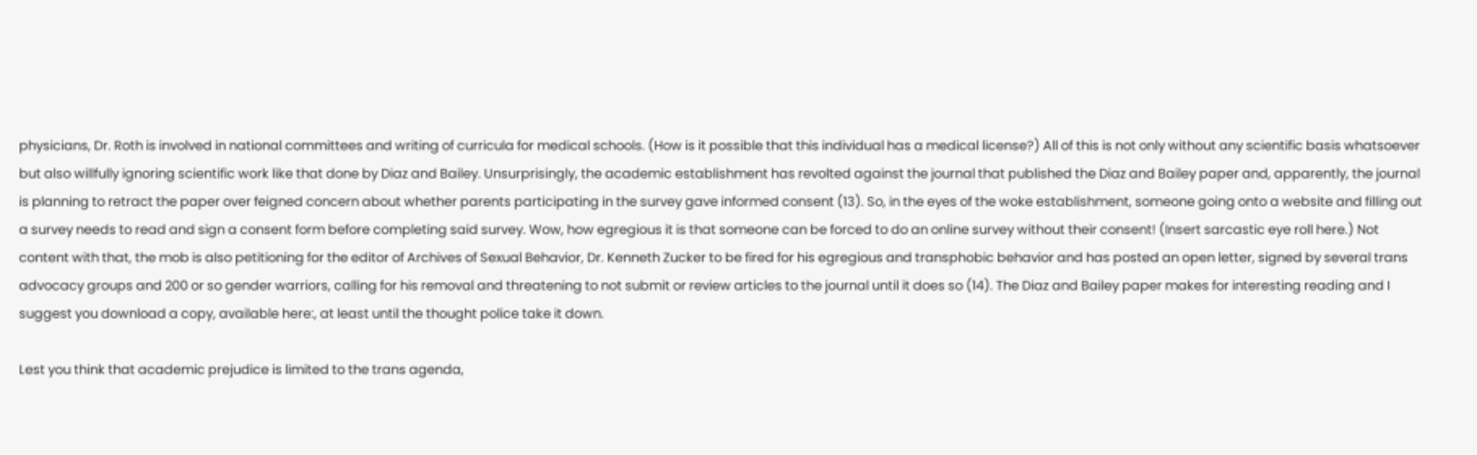physicians, Dr. Roth is involved in national committees and writing of curricula for medical schools. (How is it possible that this individual has a medical license?) All of this is not only without any scientific basis whatsoever but also willfully ignoring scientific work like that done by Diaz and Bailey. Unsurprisingly, the academic establishment has revolted against the journal that published the Diaz and Bailey paper and, apparently, the journal is planning to retract the paper over feigned concern about whether parents participating in the survey gave informed consent (13). So, in the eyes of the woke establishment, someone going onto a website and filling out a survey needs to read and sign a consent form before completing said survey. Wow, how egregious it is that someone can be forced to do an online survey without their consent! (Insert sarcastic eye roll here.) Not content with that, the mob is also petitioning for the editor of Archives of Sexual Behavior, Dr. Kenneth Zucker to be fired for his egregious and transphobic behavior and has posted an open letter, signed by several trans advocacy groups and 200 or so gender warriors, calling for his removal and threatening to not submit or review articles to the journal until it does so (14). The Diaz and Bailey paper makes for interesting reading and I suggest you download a copy, available here:, at least until the thought police take it down.

Lest you think that academic prejudice is limited to the trans agenda,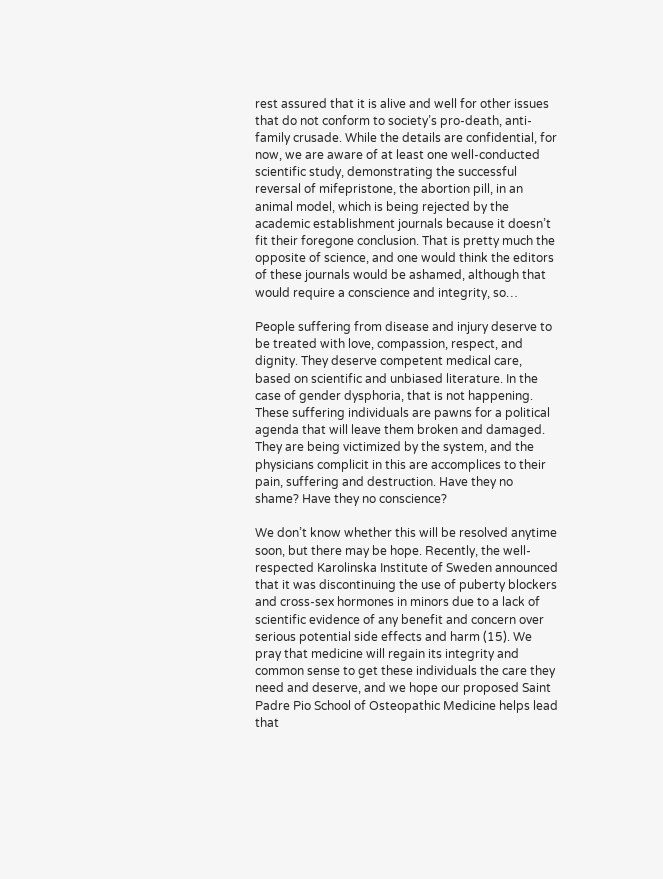rest assured that it is alive and well for other issues that do not conform to society’s pro-death, anti-family crusade. While the details are confidential, for now, we are aware of at least one well-conducted scientific study, demonstrating the successful reversal of mifepristone, the abortion pill, in an animal model, which is being rejected by the academic establishment journals because it doesn’t fit their foregone conclusion. That is pretty much the opposite of science, and one would think the editors of these journals would be ashamed, although that would require a conscience and integrity, so…

People suffering from disease and injury deserve to be treated with love, compassion, respect, and dignity. They deserve competent medical care, based on scientific and unbiased literature. In the case of gender dysphoria, that is not happening. These suffering individuals are pawns for a political agenda that will leave them broken and damaged. They are being victimized by the system, and the physicians complicit in this are accomplices to their pain, suffering and destruction. Have they no shame? Have they no conscience?

We don’t know whether this will be resolved anytime soon, but there may be hope. Recently, the well-respected Karolinska Institute of Sweden announced that it was discontinuing the use of puberty blockers and cross-sex hormones in minors due to a lack of scientific evidence of any benefit and concern over serious potential side effects and harm (15). We pray that medicine will regain its integrity and common sense to get these individuals the care they need and deserve, and we hope our proposed Saint Padre Pio School of Osteopathic Medicine helps lead that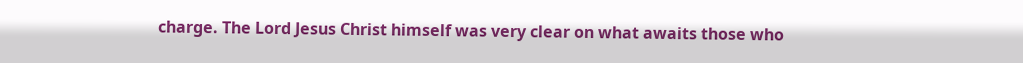charge. The Lord Jesus Christ himself was very clear on what awaits those who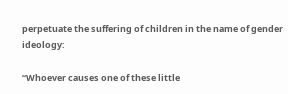perpetuate the suffering of children in the name of gender ideology:

“Whoever causes one of these little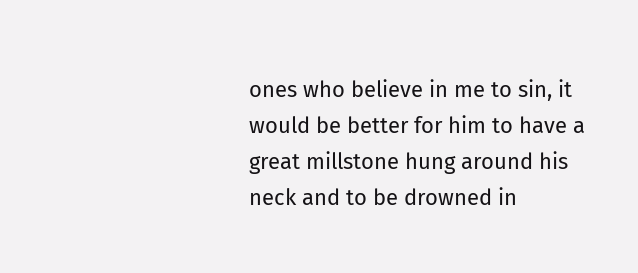ones who believe in me to sin, it would be better for him to have a great millstone hung around his neck and to be drowned in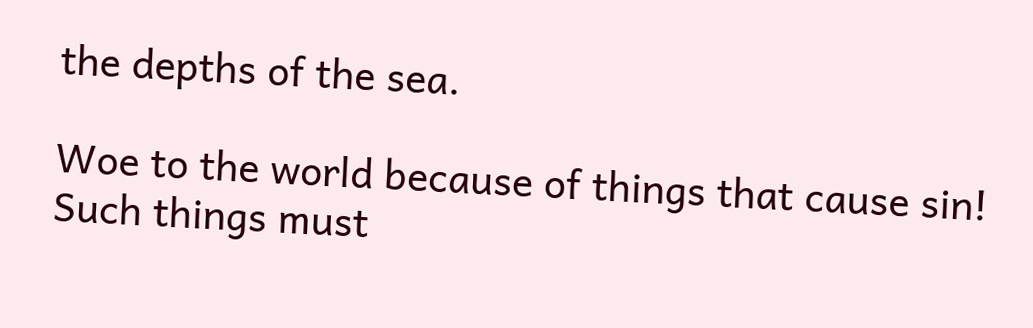the depths of the sea.

Woe to the world because of things that cause sin! Such things must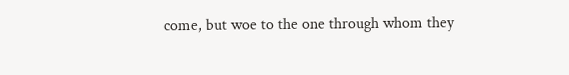come, but woe to the one through whom they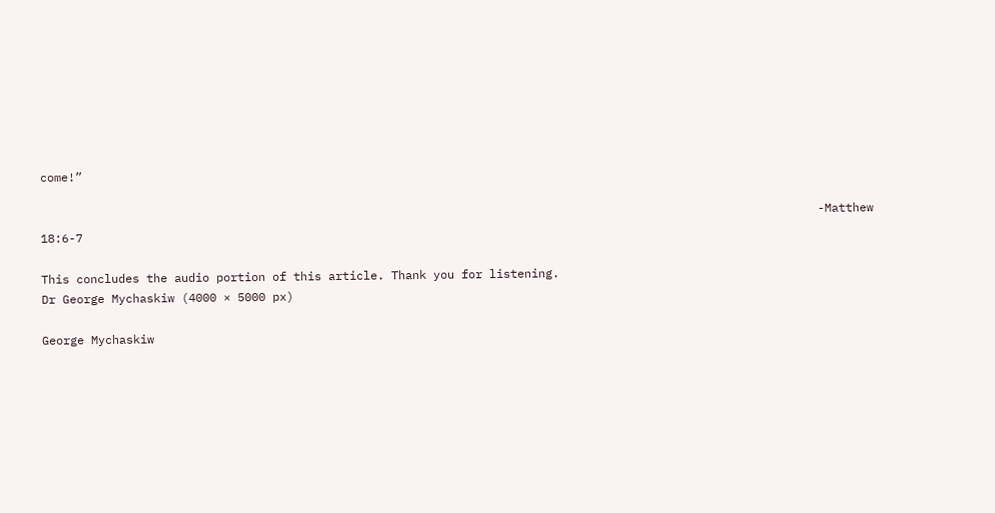come!”

                                                                                                               -Matthew 18:6-7

This concludes the audio portion of this article. Thank you for listening.
Dr George Mychaskiw (4000 × 5000 px)

George Mychaskiw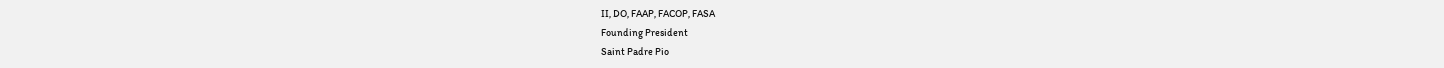II, DO, FAAP, FACOP, FASA
Founding President
Saint Padre Pio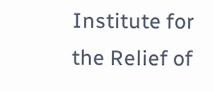Institute for the Relief of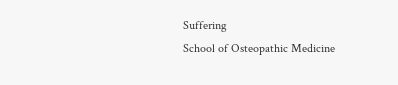Suffering
School of Osteopathic Medicine